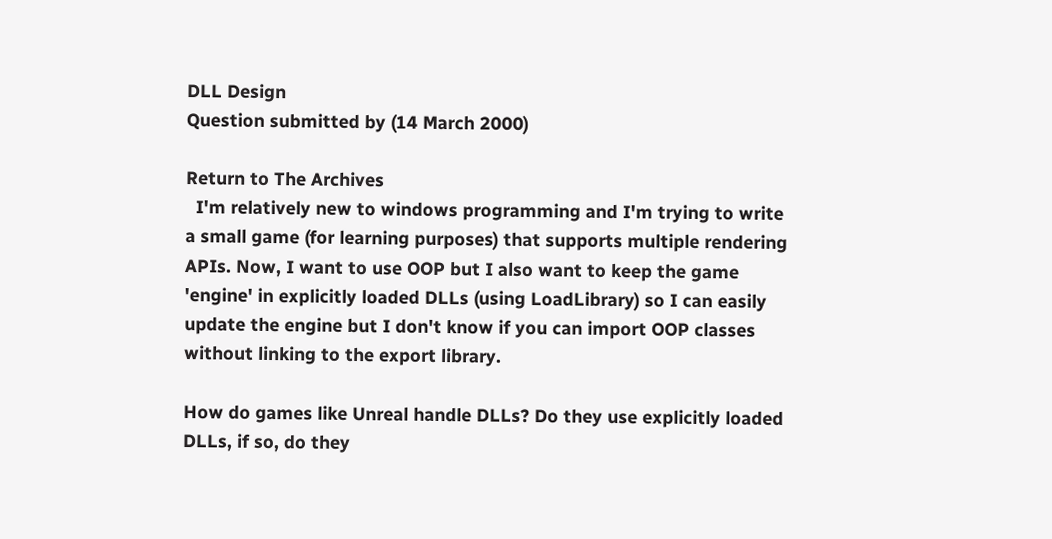DLL Design
Question submitted by (14 March 2000)

Return to The Archives
  I'm relatively new to windows programming and I'm trying to write a small game (for learning purposes) that supports multiple rendering APIs. Now, I want to use OOP but I also want to keep the game 'engine' in explicitly loaded DLLs (using LoadLibrary) so I can easily update the engine but I don't know if you can import OOP classes without linking to the export library.

How do games like Unreal handle DLLs? Do they use explicitly loaded DLLs, if so, do they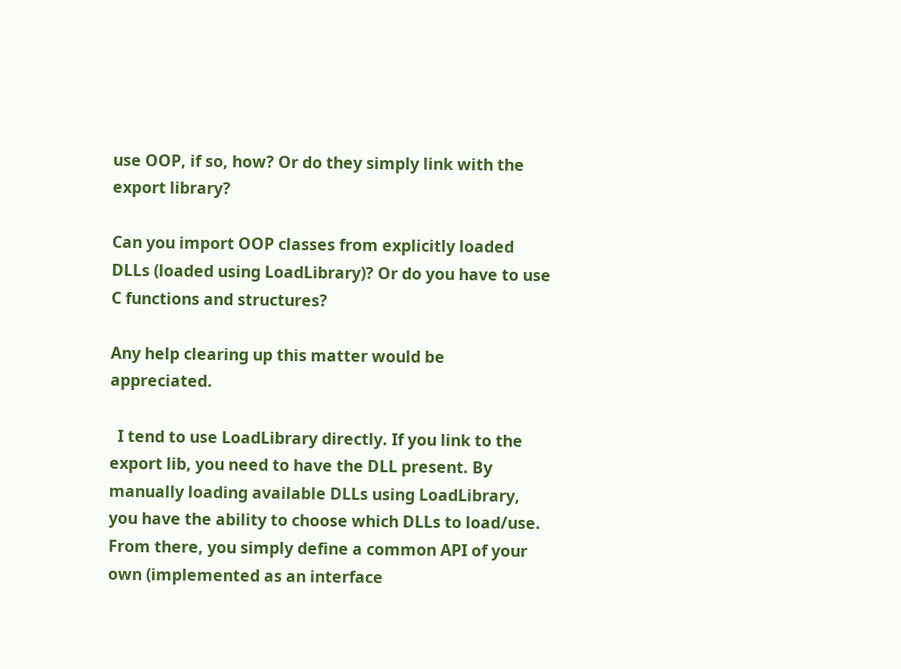use OOP, if so, how? Or do they simply link with the export library?

Can you import OOP classes from explicitly loaded DLLs (loaded using LoadLibrary)? Or do you have to use C functions and structures?

Any help clearing up this matter would be appreciated.

  I tend to use LoadLibrary directly. If you link to the export lib, you need to have the DLL present. By manually loading available DLLs using LoadLibrary, you have the ability to choose which DLLs to load/use. From there, you simply define a common API of your own (implemented as an interface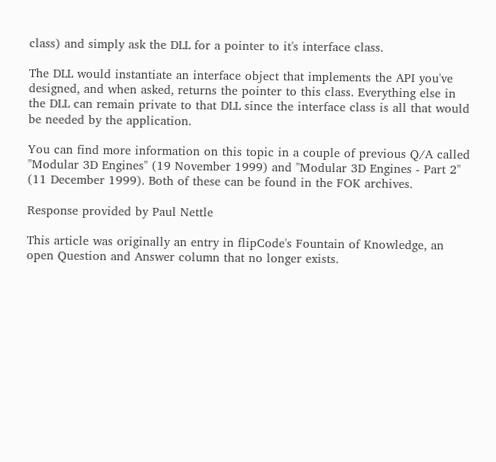class) and simply ask the DLL for a pointer to it's interface class.

The DLL would instantiate an interface object that implements the API you've designed, and when asked, returns the pointer to this class. Everything else in the DLL can remain private to that DLL since the interface class is all that would be needed by the application.

You can find more information on this topic in a couple of previous Q/A called "Modular 3D Engines" (19 November 1999) and "Modular 3D Engines - Part 2" (11 December 1999). Both of these can be found in the FOK archives.

Response provided by Paul Nettle

This article was originally an entry in flipCode's Fountain of Knowledge, an open Question and Answer column that no longer exists.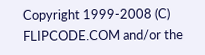Copyright 1999-2008 (C) FLIPCODE.COM and/or the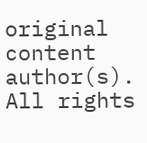original content author(s). All rights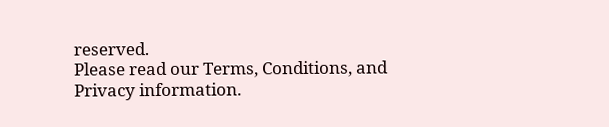reserved.
Please read our Terms, Conditions, and Privacy information.